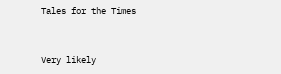Tales for the Times


Very likely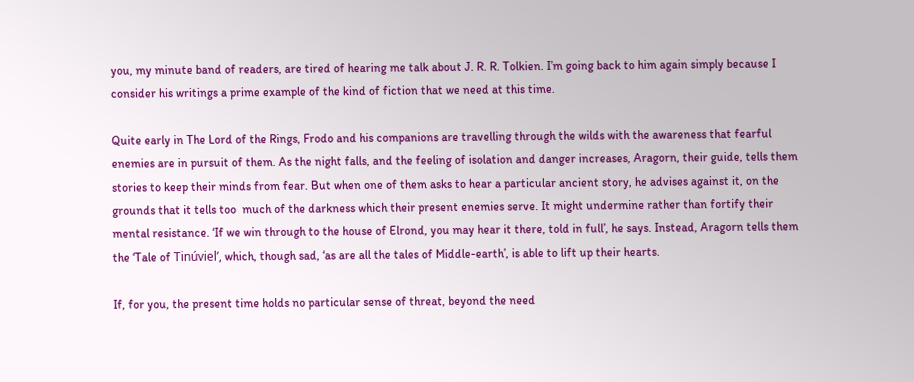you, my minute band of readers, are tired of hearing me talk about J. R. R. Tolkien. I’m going back to him again simply because I consider his writings a prime example of the kind of fiction that we need at this time.

Quite early in The Lord of the Rings, Frodo and his companions are travelling through the wilds with the awareness that fearful enemies are in pursuit of them. As the night falls, and the feeling of isolation and danger increases, Aragorn, their guide, tells them stories to keep their minds from fear. But when one of them asks to hear a particular ancient story, he advises against it, on the grounds that it tells too  much of the darkness which their present enemies serve. It might undermine rather than fortify their mental resistance. ‘If we win through to the house of Elrond, you may hear it there, told in full’, he says. Instead, Aragorn tells them the ‘Tale of Tinúviel’, which, though sad, ‘as are all the tales of Middle-earth’, is able to lift up their hearts.

If, for you, the present time holds no particular sense of threat, beyond the need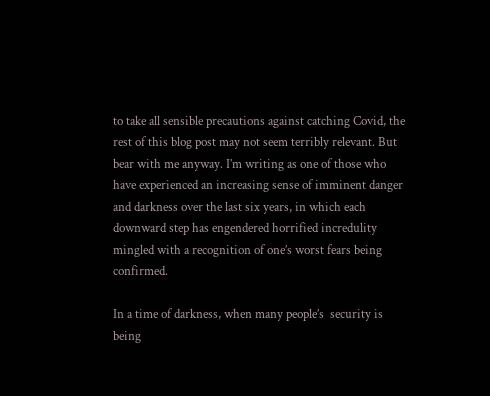to take all sensible precautions against catching Covid, the rest of this blog post may not seem terribly relevant. But bear with me anyway. I’m writing as one of those who have experienced an increasing sense of imminent danger and darkness over the last six years, in which each downward step has engendered horrified incredulity mingled with a recognition of one’s worst fears being confirmed.

In a time of darkness, when many people’s  security is being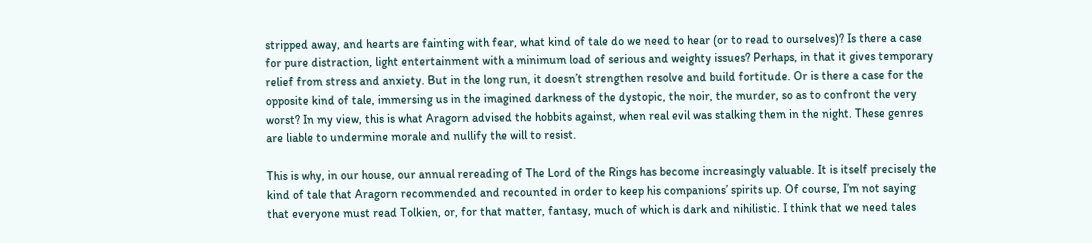stripped away, and hearts are fainting with fear, what kind of tale do we need to hear (or to read to ourselves)? Is there a case for pure distraction, light entertainment with a minimum load of serious and weighty issues? Perhaps, in that it gives temporary relief from stress and anxiety. But in the long run, it doesn’t strengthen resolve and build fortitude. Or is there a case for the opposite kind of tale, immersing us in the imagined darkness of the dystopic, the noir, the murder, so as to confront the very worst? In my view, this is what Aragorn advised the hobbits against, when real evil was stalking them in the night. These genres are liable to undermine morale and nullify the will to resist.

This is why, in our house, our annual rereading of The Lord of the Rings has become increasingly valuable. It is itself precisely the kind of tale that Aragorn recommended and recounted in order to keep his companions’ spirits up. Of course, I’m not saying that everyone must read Tolkien, or, for that matter, fantasy, much of which is dark and nihilistic. I think that we need tales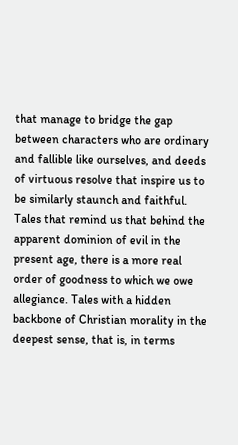that manage to bridge the gap between characters who are ordinary and fallible like ourselves, and deeds of virtuous resolve that inspire us to be similarly staunch and faithful. Tales that remind us that behind the apparent dominion of evil in the present age, there is a more real order of goodness to which we owe allegiance. Tales with a hidden backbone of Christian morality in the deepest sense, that is, in terms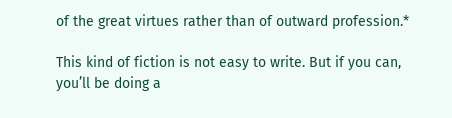of the great virtues rather than of outward profession.*

This kind of fiction is not easy to write. But if you can, you’ll be doing a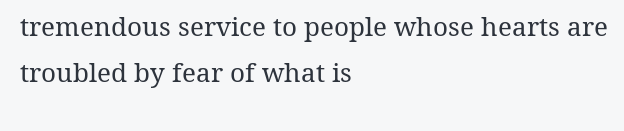tremendous service to people whose hearts are troubled by fear of what is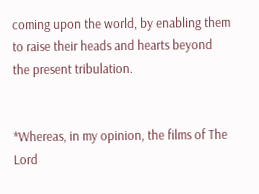coming upon the world, by enabling them to raise their heads and hearts beyond the present tribulation.


*Whereas, in my opinion, the films of The Lord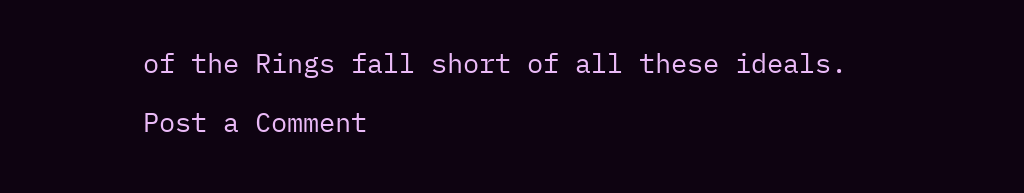of the Rings fall short of all these ideals.

Post a Comment